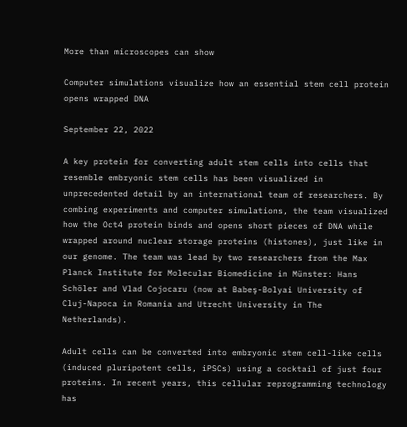More than microscopes can show

Computer simulations visualize how an essential stem cell protein opens wrapped DNA

September 22, 2022

A key protein for converting adult stem cells into cells that resemble embryonic stem cells has been visualized in unprecedented detail by an international team of researchers. By combing experiments and computer simulations, the team visualized how the Oct4 protein binds and opens short pieces of DNA while wrapped around nuclear storage proteins (histones), just like in our genome. The team was lead by two researchers from the Max Planck Institute for Molecular Biomedicine in Münster: Hans Schöler and Vlad Cojocaru (now at Babeş-Bolyai University of Cluj-Napoca in Romania and Utrecht University in The Netherlands).

Adult cells can be converted into embryonic stem cell-like cells (induced pluripotent cells, iPSCs) using a cocktail of just four proteins. In recent years, this cellular reprogramming technology has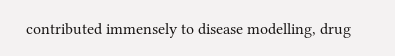contributed immensely to disease modelling, drug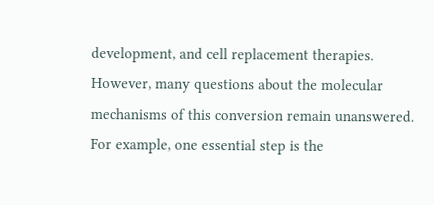development, and cell replacement therapies. However, many questions about the molecular mechanisms of this conversion remain unanswered. For example, one essential step is the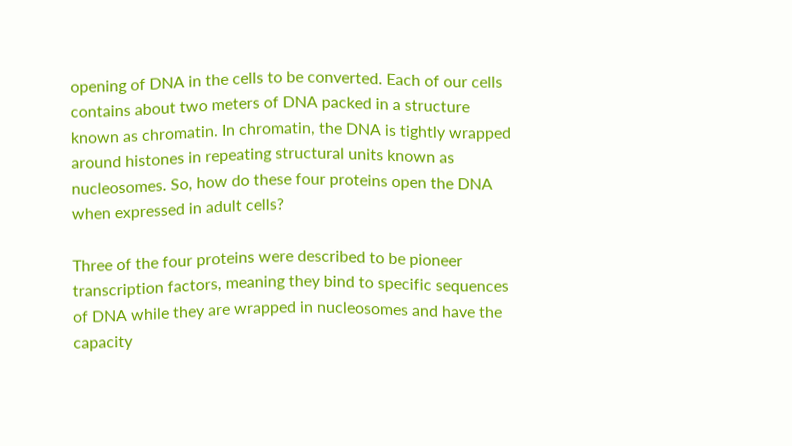opening of DNA in the cells to be converted. Each of our cells contains about two meters of DNA packed in a structure known as chromatin. In chromatin, the DNA is tightly wrapped around histones in repeating structural units known as nucleosomes. So, how do these four proteins open the DNA when expressed in adult cells?

Three of the four proteins were described to be pioneer transcription factors, meaning they bind to specific sequences of DNA while they are wrapped in nucleosomes and have the capacity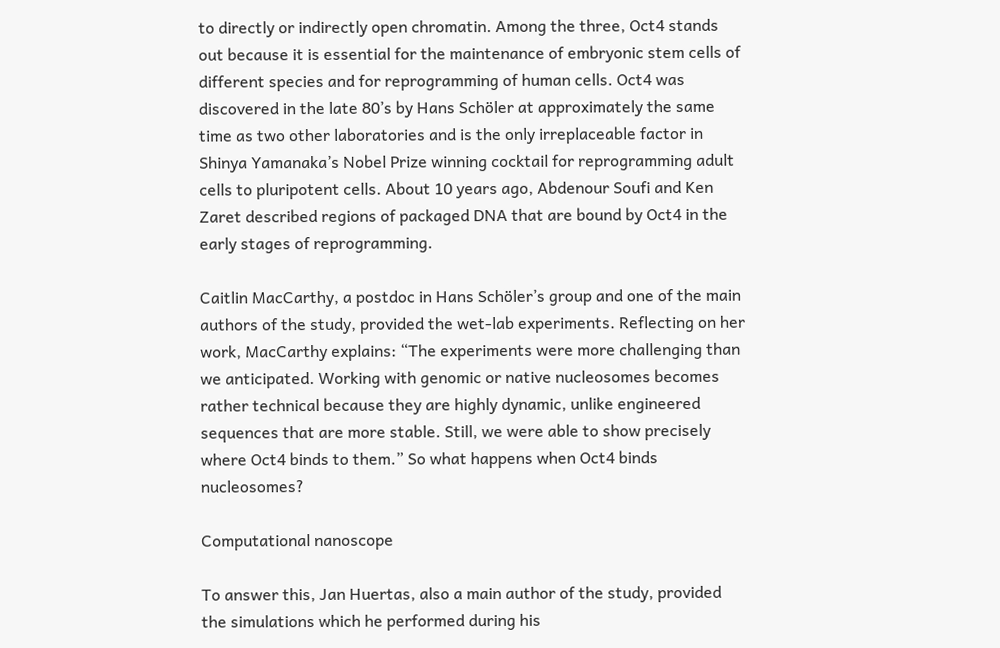to directly or indirectly open chromatin. Among the three, Oct4 stands out because it is essential for the maintenance of embryonic stem cells of different species and for reprogramming of human cells. Oct4 was discovered in the late 80’s by Hans Schöler at approximately the same time as two other laboratories and is the only irreplaceable factor in Shinya Yamanaka’s Nobel Prize winning cocktail for reprogramming adult cells to pluripotent cells. About 10 years ago, Abdenour Soufi and Ken Zaret described regions of packaged DNA that are bound by Oct4 in the early stages of reprogramming.

Caitlin MacCarthy, a postdoc in Hans Schöler’s group and one of the main authors of the study, provided the wet-lab experiments. Reflecting on her work, MacCarthy explains: “The experiments were more challenging than we anticipated. Working with genomic or native nucleosomes becomes rather technical because they are highly dynamic, unlike engineered sequences that are more stable. Still, we were able to show precisely where Oct4 binds to them.” So what happens when Oct4 binds nucleosomes?

Computational nanoscope

To answer this, Jan Huertas, also a main author of the study, provided the simulations which he performed during his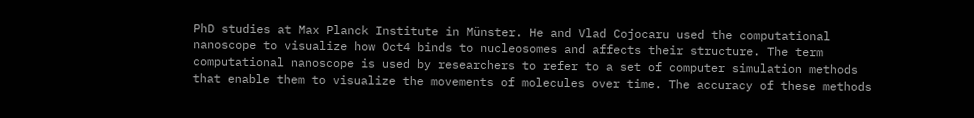PhD studies at Max Planck Institute in Münster. He and Vlad Cojocaru used the computational nanoscope to visualize how Oct4 binds to nucleosomes and affects their structure. The term computational nanoscope is used by researchers to refer to a set of computer simulation methods that enable them to visualize the movements of molecules over time. The accuracy of these methods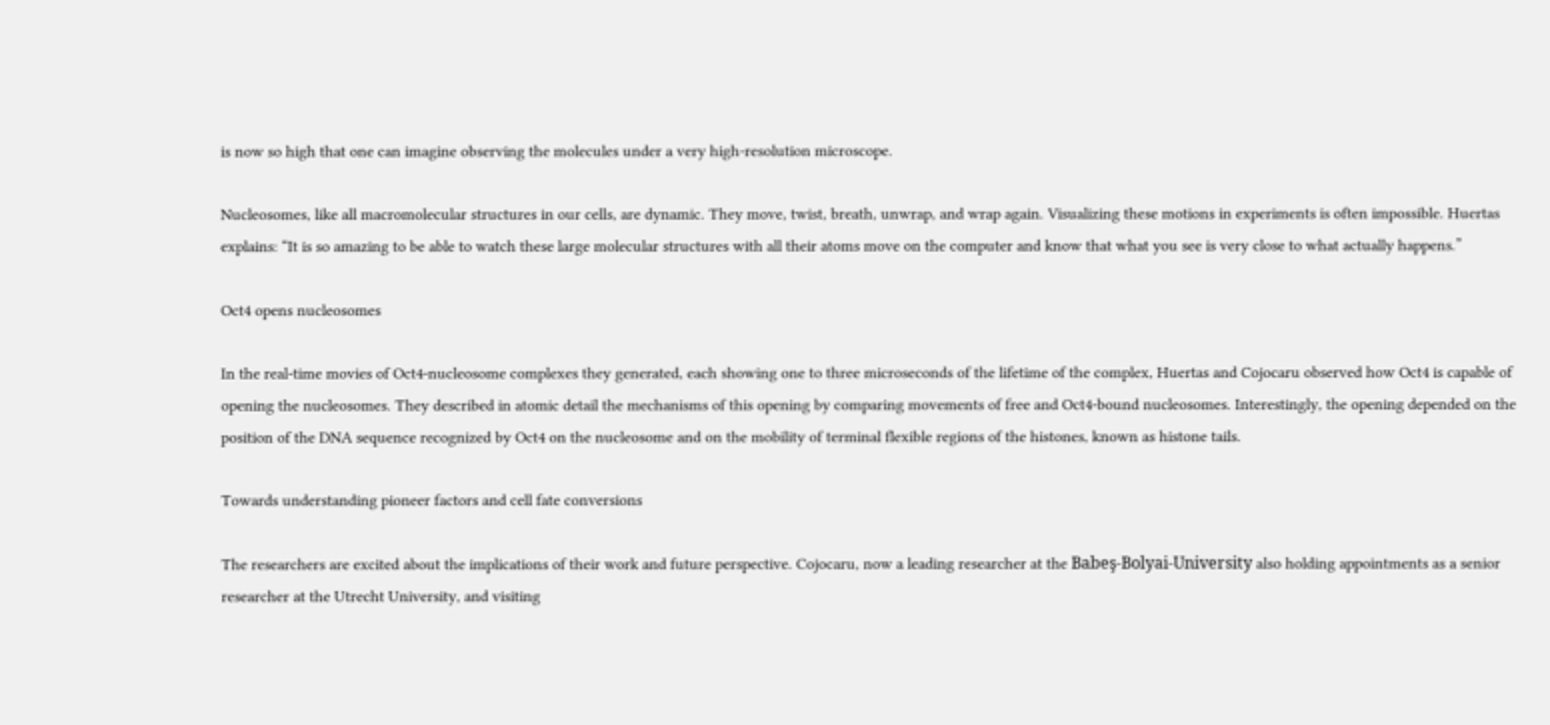is now so high that one can imagine observing the molecules under a very high-resolution microscope.

Nucleosomes, like all macromolecular structures in our cells, are dynamic. They move, twist, breath, unwrap, and wrap again. Visualizing these motions in experiments is often impossible. Huertas explains: “It is so amazing to be able to watch these large molecular structures with all their atoms move on the computer and know that what you see is very close to what actually happens.”

Oct4 opens nucleosomes

In the real-time movies of Oct4-nucleosome complexes they generated, each showing one to three microseconds of the lifetime of the complex, Huertas and Cojocaru observed how Oct4 is capable of opening the nucleosomes. They described in atomic detail the mechanisms of this opening by comparing movements of free and Oct4-bound nucleosomes. Interestingly, the opening depended on the position of the DNA sequence recognized by Oct4 on the nucleosome and on the mobility of terminal flexible regions of the histones, known as histone tails.

Towards understanding pioneer factors and cell fate conversions

The researchers are excited about the implications of their work and future perspective. Cojocaru, now a leading researcher at the Babeş-Bolyai-University also holding appointments as a senior researcher at the Utrecht University, and visiting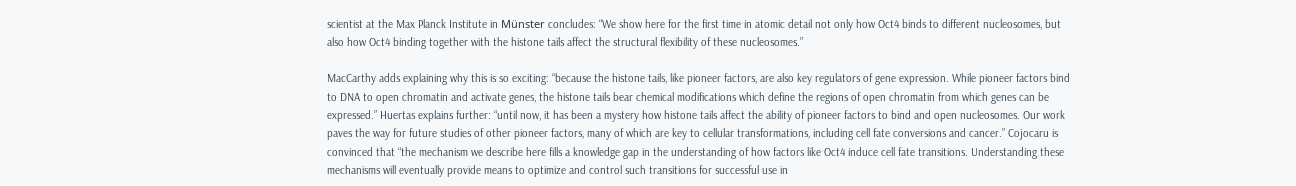scientist at the Max Planck Institute in Münster concludes: “We show here for the first time in atomic detail not only how Oct4 binds to different nucleosomes, but also how Oct4 binding together with the histone tails affect the structural flexibility of these nucleosomes.”

MacCarthy adds explaining why this is so exciting: “because the histone tails, like pioneer factors, are also key regulators of gene expression. While pioneer factors bind to DNA to open chromatin and activate genes, the histone tails bear chemical modifications which define the regions of open chromatin from which genes can be expressed.” Huertas explains further: “until now, it has been a mystery how histone tails affect the ability of pioneer factors to bind and open nucleosomes. Our work paves the way for future studies of other pioneer factors, many of which are key to cellular transformations, including cell fate conversions and cancer.” Cojocaru is convinced that “the mechanism we describe here fills a knowledge gap in the understanding of how factors like Oct4 induce cell fate transitions. Understanding these mechanisms will eventually provide means to optimize and control such transitions for successful use in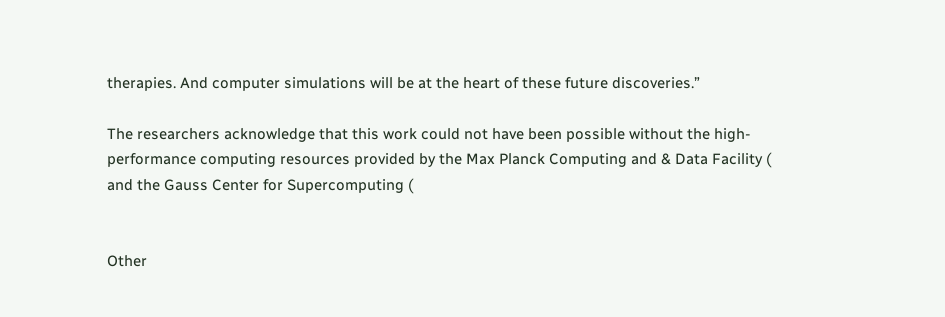therapies. And computer simulations will be at the heart of these future discoveries.”

The researchers acknowledge that this work could not have been possible without the high-performance computing resources provided by the Max Planck Computing and & Data Facility ( and the Gauss Center for Supercomputing (


Other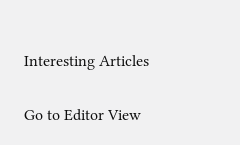Interesting Articles

Go to Editor View